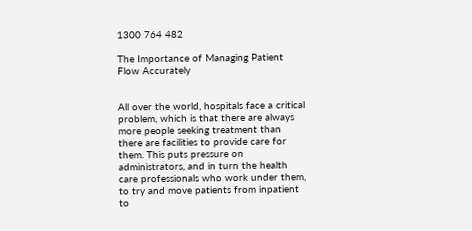1300 764 482

The Importance of Managing Patient Flow Accurately


All over the world, hospitals face a critical problem, which is that there are always more people seeking treatment than there are facilities to provide care for them. This puts pressure on administrators, and in turn the health care professionals who work under them, to try and move patients from inpatient to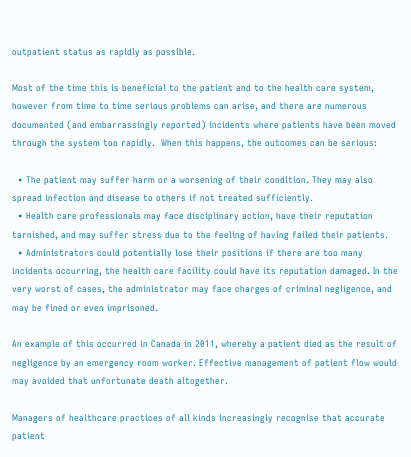outpatient status as rapidly as possible.

Most of the time this is beneficial to the patient and to the health care system, however from time to time serious problems can arise, and there are numerous documented (and embarrassingly reported) incidents where patients have been moved through the system too rapidly.  When this happens, the outcomes can be serious:

  • The patient may suffer harm or a worsening of their condition. They may also spread infection and disease to others if not treated sufficiently.
  • Health care professionals may face disciplinary action, have their reputation tarnished, and may suffer stress due to the feeling of having failed their patients.
  • Administrators could potentially lose their positions if there are too many incidents occurring, the health care facility could have its reputation damaged. In the very worst of cases, the administrator may face charges of criminal negligence, and may be fined or even imprisoned.

An example of this occurred in Canada in 2011, whereby a patient died as the result of negligence by an emergency room worker. Effective management of patient flow would may avoided that unfortunate death altogether.

Managers of healthcare practices of all kinds increasingly recognise that accurate patient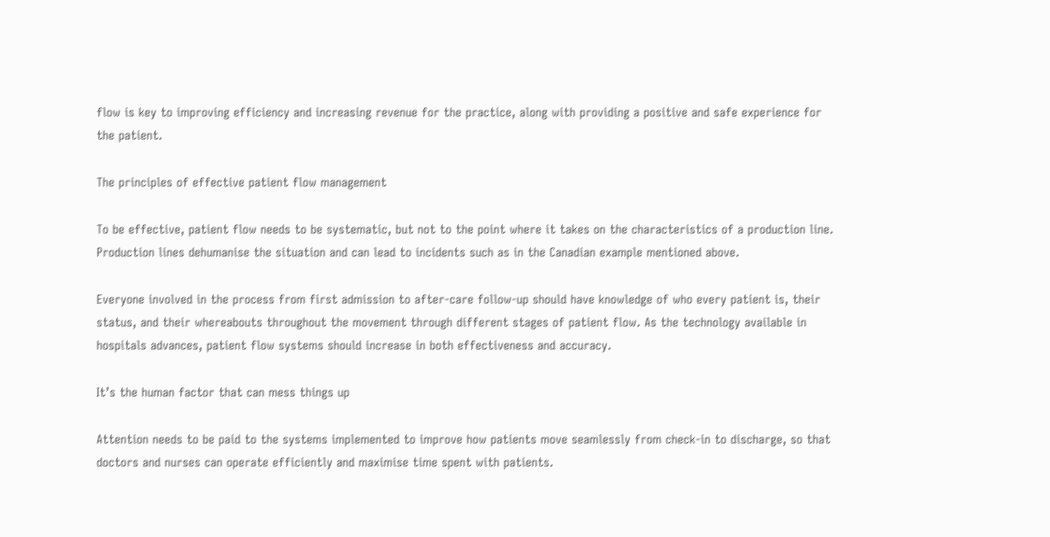flow is key to improving efficiency and increasing revenue for the practice, along with providing a positive and safe experience for the patient.

The principles of effective patient flow management

To be effective, patient flow needs to be systematic, but not to the point where it takes on the characteristics of a production line. Production lines dehumanise the situation and can lead to incidents such as in the Canadian example mentioned above.

Everyone involved in the process from first admission to after-care follow-up should have knowledge of who every patient is, their status, and their whereabouts throughout the movement through different stages of patient flow. As the technology available in hospitals advances, patient flow systems should increase in both effectiveness and accuracy.

It’s the human factor that can mess things up

Attention needs to be paid to the systems implemented to improve how patients move seamlessly from check-in to discharge, so that doctors and nurses can operate efficiently and maximise time spent with patients.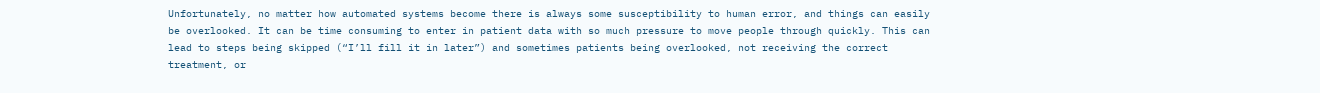Unfortunately, no matter how automated systems become there is always some susceptibility to human error, and things can easily be overlooked. It can be time consuming to enter in patient data with so much pressure to move people through quickly. This can lead to steps being skipped (“I’ll fill it in later”) and sometimes patients being overlooked, not receiving the correct treatment, or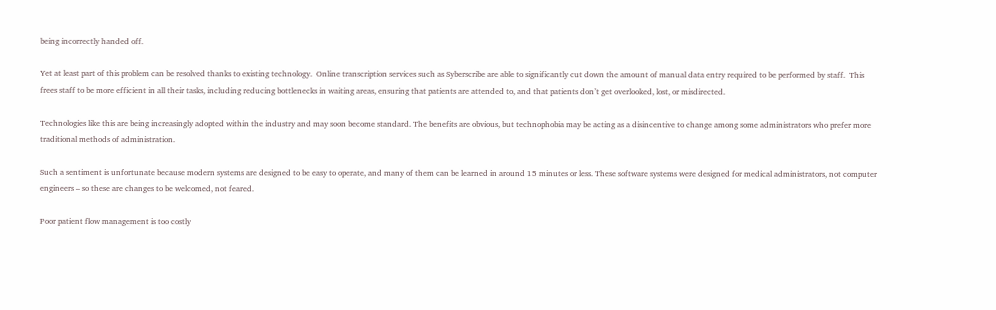being incorrectly handed off.

Yet at least part of this problem can be resolved thanks to existing technology.  Online transcription services such as Syberscribe are able to significantly cut down the amount of manual data entry required to be performed by staff.  This frees staff to be more efficient in all their tasks, including reducing bottlenecks in waiting areas, ensuring that patients are attended to, and that patients don’t get overlooked, lost, or misdirected.

Technologies like this are being increasingly adopted within the industry and may soon become standard. The benefits are obvious, but technophobia may be acting as a disincentive to change among some administrators who prefer more traditional methods of administration.

Such a sentiment is unfortunate because modern systems are designed to be easy to operate, and many of them can be learned in around 15 minutes or less. These software systems were designed for medical administrators, not computer engineers – so these are changes to be welcomed, not feared.

Poor patient flow management is too costly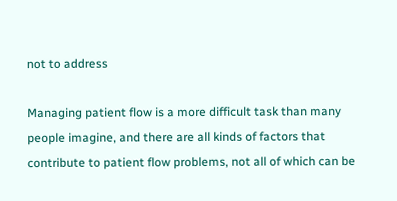not to address

Managing patient flow is a more difficult task than many people imagine, and there are all kinds of factors that contribute to patient flow problems, not all of which can be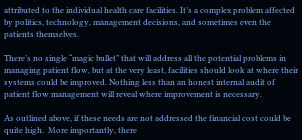attributed to the individual health care facilities. It’s a complex problem affected by politics, technology, management decisions, and sometimes even the patients themselves.

There’s no single “magic bullet” that will address all the potential problems in managing patient flow, but at the very least, facilities should look at where their systems could be improved. Nothing less than an honest internal audit of patient flow management will reveal where improvement is necessary.

As outlined above, if these needs are not addressed the financial cost could be quite high.  More importantly, there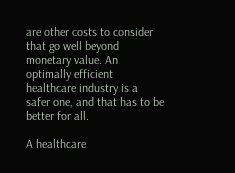are other costs to consider that go well beyond monetary value. An optimally efficient healthcare industry is a safer one, and that has to be better for all.

A healthcare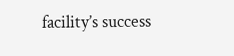facility’s success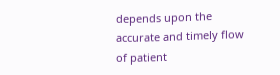depends upon the accurate and timely flow of patient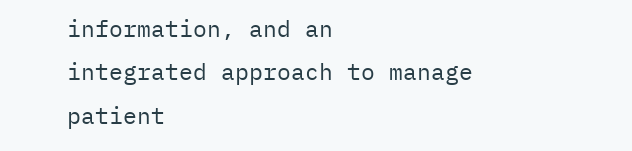information, and an integrated approach to manage patient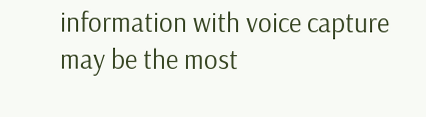information with voice capture may be the most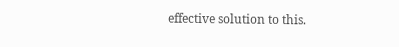effective solution to this.